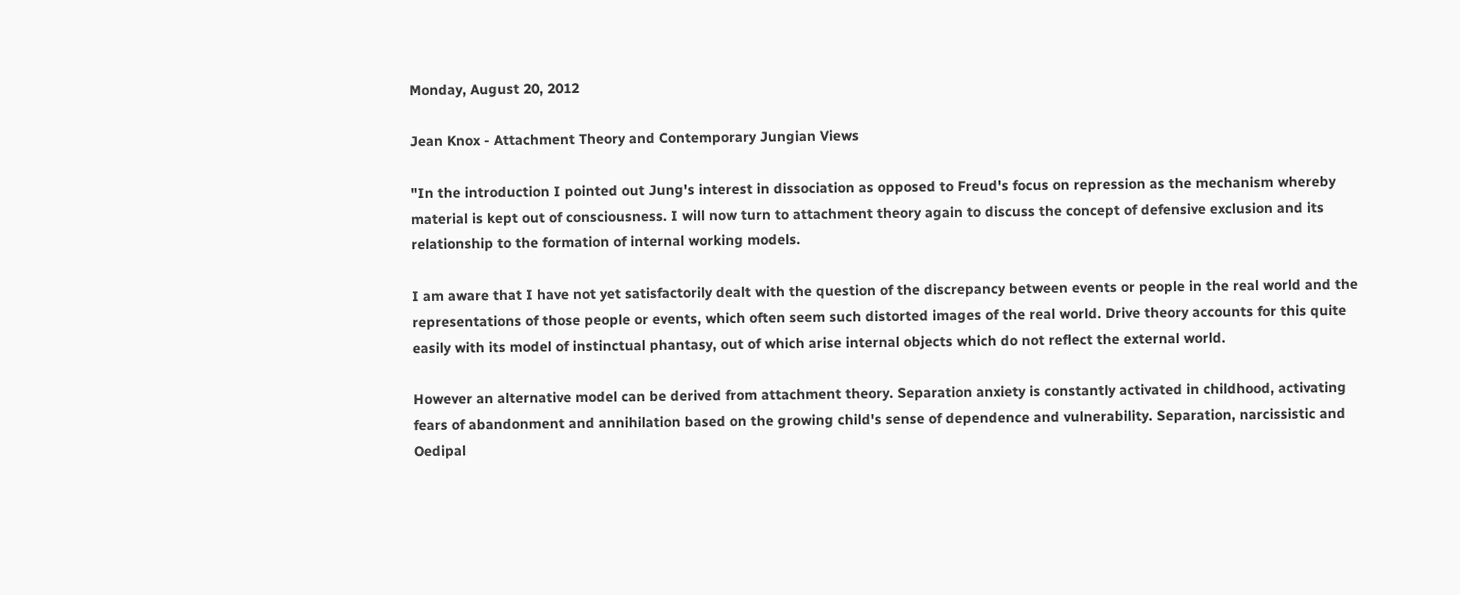Monday, August 20, 2012

Jean Knox - Attachment Theory and Contemporary Jungian Views

"In the introduction I pointed out Jung's interest in dissociation as opposed to Freud's focus on repression as the mechanism whereby material is kept out of consciousness. I will now turn to attachment theory again to discuss the concept of defensive exclusion and its relationship to the formation of internal working models.

I am aware that I have not yet satisfactorily dealt with the question of the discrepancy between events or people in the real world and the representations of those people or events, which often seem such distorted images of the real world. Drive theory accounts for this quite easily with its model of instinctual phantasy, out of which arise internal objects which do not reflect the external world.

However an alternative model can be derived from attachment theory. Separation anxiety is constantly activated in childhood, activating fears of abandonment and annihilation based on the growing child's sense of dependence and vulnerability. Separation, narcissistic and Oedipal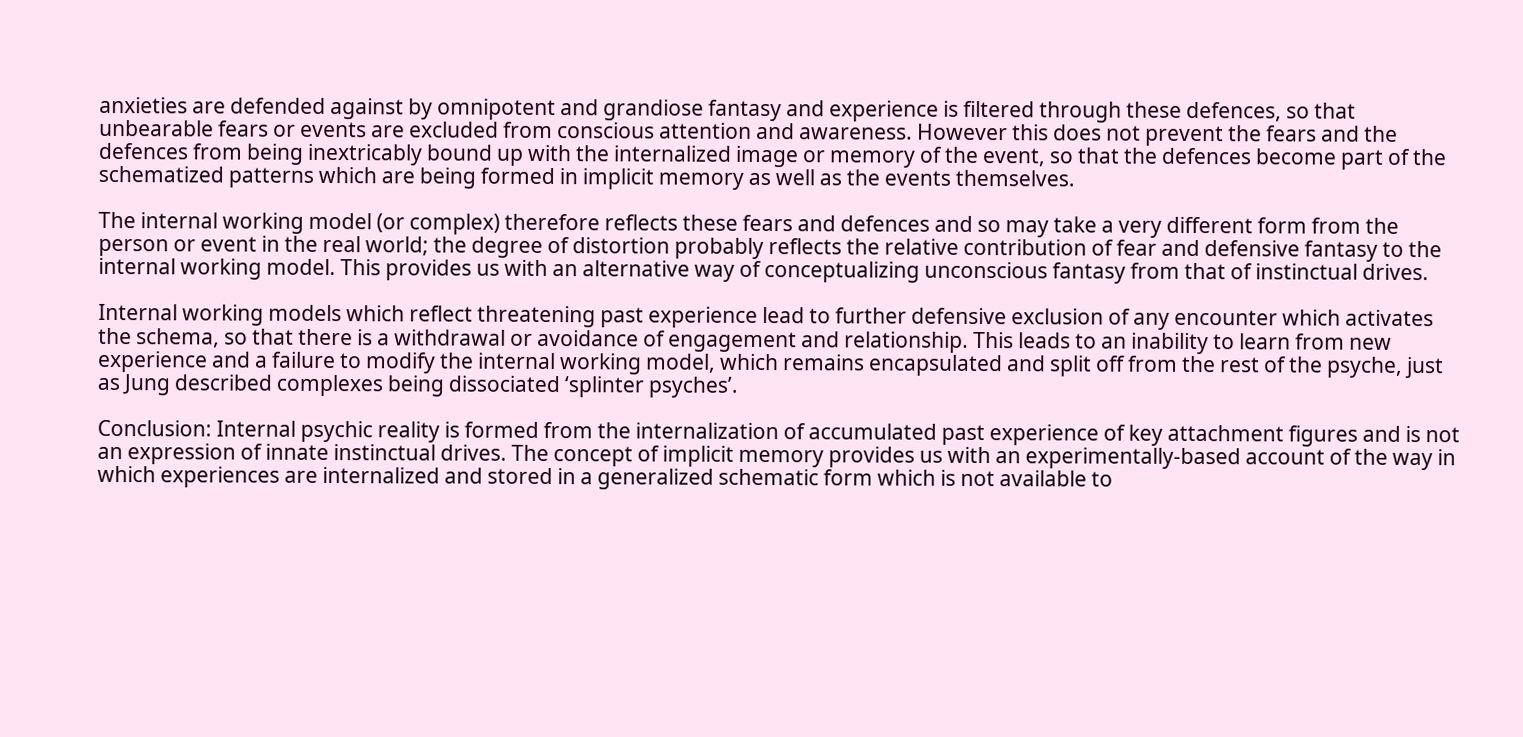anxieties are defended against by omnipotent and grandiose fantasy and experience is filtered through these defences, so that unbearable fears or events are excluded from conscious attention and awareness. However this does not prevent the fears and the defences from being inextricably bound up with the internalized image or memory of the event, so that the defences become part of the schematized patterns which are being formed in implicit memory as well as the events themselves.

The internal working model (or complex) therefore reflects these fears and defences and so may take a very different form from the person or event in the real world; the degree of distortion probably reflects the relative contribution of fear and defensive fantasy to the internal working model. This provides us with an alternative way of conceptualizing unconscious fantasy from that of instinctual drives.

Internal working models which reflect threatening past experience lead to further defensive exclusion of any encounter which activates the schema, so that there is a withdrawal or avoidance of engagement and relationship. This leads to an inability to learn from new experience and a failure to modify the internal working model, which remains encapsulated and split off from the rest of the psyche, just as Jung described complexes being dissociated ‘splinter psyches’.

Conclusion: Internal psychic reality is formed from the internalization of accumulated past experience of key attachment figures and is not an expression of innate instinctual drives. The concept of implicit memory provides us with an experimentally-based account of the way in which experiences are internalized and stored in a generalized schematic form which is not available to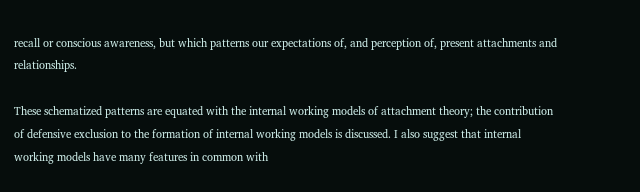recall or conscious awareness, but which patterns our expectations of, and perception of, present attachments and relationships.

These schematized patterns are equated with the internal working models of attachment theory; the contribution of defensive exclusion to the formation of internal working models is discussed. I also suggest that internal working models have many features in common with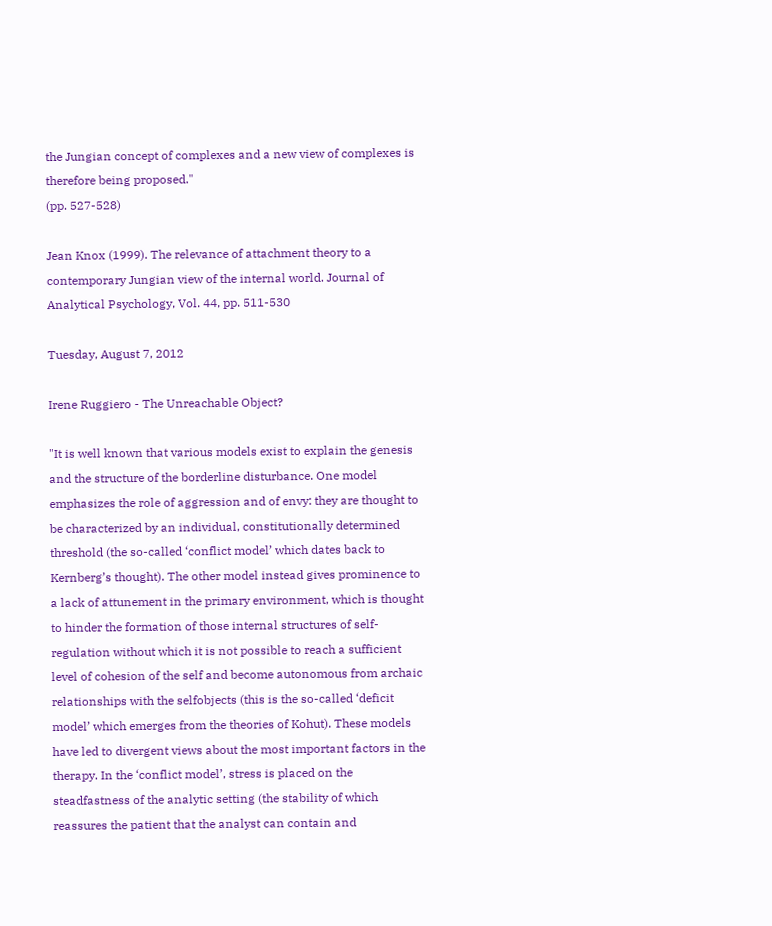the Jungian concept of complexes and a new view of complexes is therefore being proposed."
(pp. 527-528)

Jean Knox (1999). The relevance of attachment theory to a contemporary Jungian view of the internal world. Journal of Analytical Psychology, Vol. 44, pp. 511-530

Tuesday, August 7, 2012

Irene Ruggiero - The Unreachable Object?

"It is well known that various models exist to explain the genesis and the structure of the borderline disturbance. One model emphasizes the role of aggression and of envy: they are thought to be characterized by an individual, constitutionally determined threshold (the so-called ‘conflict model’ which dates back to Kernberg’s thought). The other model instead gives prominence to a lack of attunement in the primary environment, which is thought to hinder the formation of those internal structures of self-regulation without which it is not possible to reach a sufficient level of cohesion of the self and become autonomous from archaic relationships with the selfobjects (this is the so-called ‘deficit model’ which emerges from the theories of Kohut). These models have led to divergent views about the most important factors in the therapy. In the ‘conflict model’, stress is placed on the steadfastness of the analytic setting (the stability of which reassures the patient that the analyst can contain and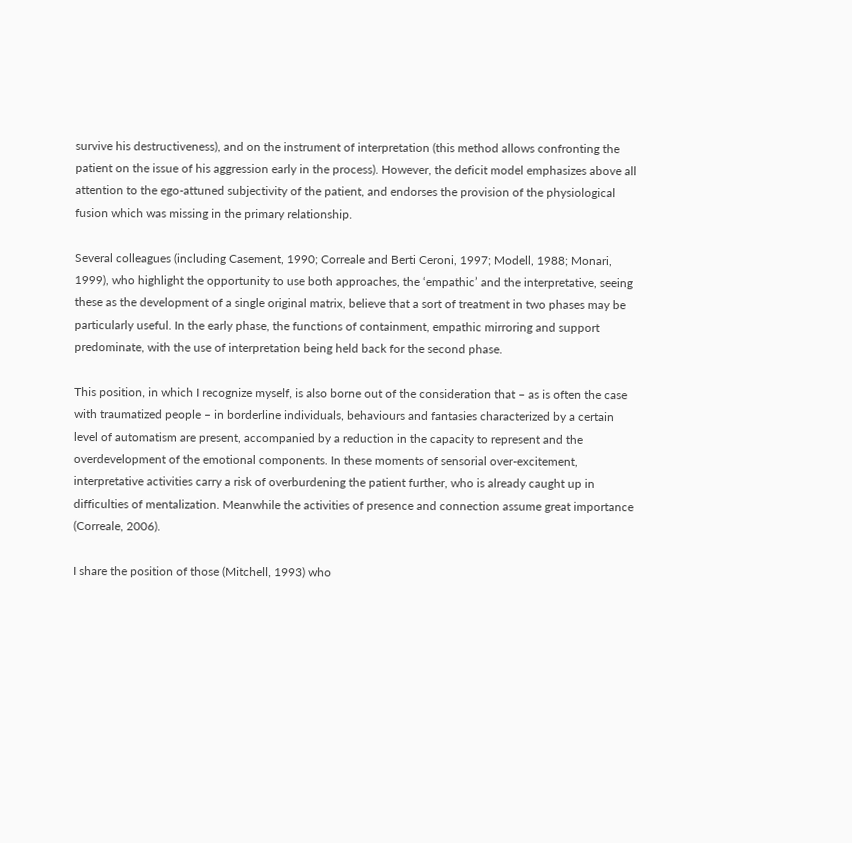survive his destructiveness), and on the instrument of interpretation (this method allows confronting the patient on the issue of his aggression early in the process). However, the deficit model emphasizes above all attention to the ego-attuned subjectivity of the patient, and endorses the provision of the physiological fusion which was missing in the primary relationship.

Several colleagues (including Casement, 1990; Correale and Berti Ceroni, 1997; Modell, 1988; Monari, 1999), who highlight the opportunity to use both approaches, the ‘empathic’ and the interpretative, seeing these as the development of a single original matrix, believe that a sort of treatment in two phases may be particularly useful. In the early phase, the functions of containment, empathic mirroring and support predominate, with the use of interpretation being held back for the second phase.

This position, in which I recognize myself, is also borne out of the consideration that – as is often the case with traumatized people – in borderline individuals, behaviours and fantasies characterized by a certain level of automatism are present, accompanied by a reduction in the capacity to represent and the overdevelopment of the emotional components. In these moments of sensorial over-excitement, interpretative activities carry a risk of overburdening the patient further, who is already caught up in difficulties of mentalization. Meanwhile the activities of presence and connection assume great importance (Correale, 2006).

I share the position of those (Mitchell, 1993) who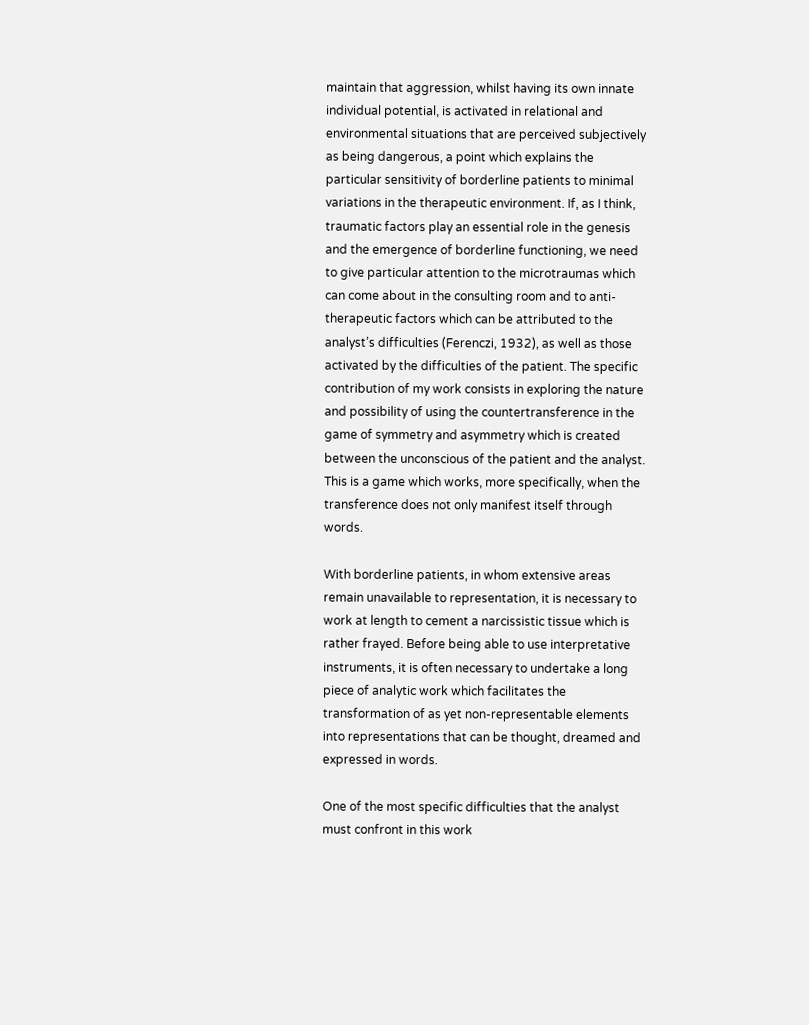maintain that aggression, whilst having its own innate individual potential, is activated in relational and environmental situations that are perceived subjectively as being dangerous, a point which explains the particular sensitivity of borderline patients to minimal variations in the therapeutic environment. If, as I think, traumatic factors play an essential role in the genesis and the emergence of borderline functioning, we need to give particular attention to the microtraumas which can come about in the consulting room and to anti-therapeutic factors which can be attributed to the analyst’s difficulties (Ferenczi, 1932), as well as those activated by the difficulties of the patient. The specific contribution of my work consists in exploring the nature and possibility of using the countertransference in the game of symmetry and asymmetry which is created between the unconscious of the patient and the analyst. This is a game which works, more specifically, when the transference does not only manifest itself through words.

With borderline patients, in whom extensive areas remain unavailable to representation, it is necessary to work at length to cement a narcissistic tissue which is rather frayed. Before being able to use interpretative instruments, it is often necessary to undertake a long piece of analytic work which facilitates the transformation of as yet non-representable elements into representations that can be thought, dreamed and expressed in words.

One of the most specific difficulties that the analyst must confront in this work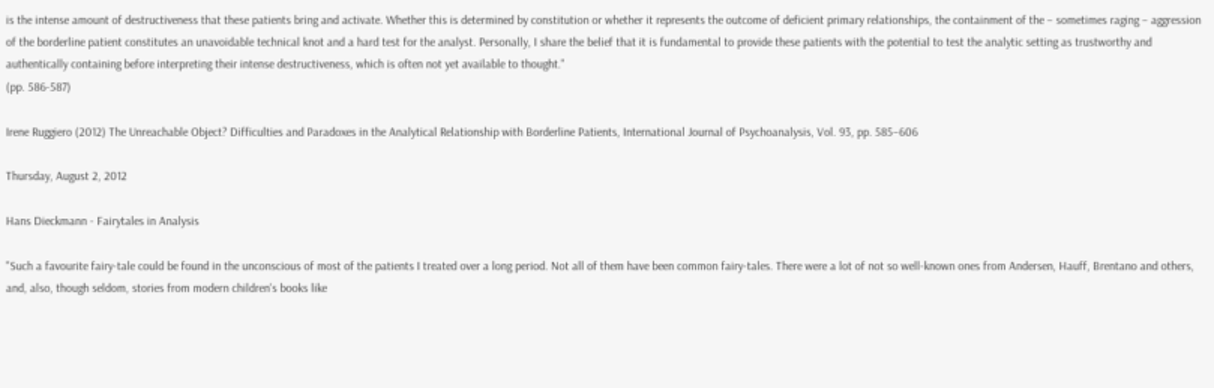is the intense amount of destructiveness that these patients bring and activate. Whether this is determined by constitution or whether it represents the outcome of deficient primary relationships, the containment of the – sometimes raging – aggression of the borderline patient constitutes an unavoidable technical knot and a hard test for the analyst. Personally, I share the belief that it is fundamental to provide these patients with the potential to test the analytic setting as trustworthy and authentically containing before interpreting their intense destructiveness, which is often not yet available to thought."
(pp. 586-587)

Irene Ruggiero (2012) The Unreachable Object? Difficulties and Paradoxes in the Analytical Relationship with Borderline Patients, International Journal of Psychoanalysis, Vol. 93, pp. 585–606

Thursday, August 2, 2012

Hans Dieckmann - Fairytales in Analysis

"Such a favourite fairy-tale could be found in the unconscious of most of the patients I treated over a long period. Not all of them have been common fairy-tales. There were a lot of not so well-known ones from Andersen, Hauff, Brentano and others, and, also, though seldom, stories from modern children's books like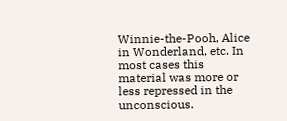Winnie-the-Pooh, Alice in Wonderland, etc. In most cases this material was more or less repressed in the unconscious.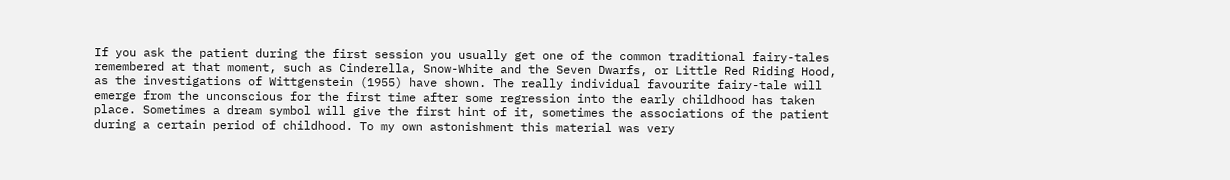If you ask the patient during the first session you usually get one of the common traditional fairy-tales remembered at that moment, such as Cinderella, Snow-White and the Seven Dwarfs, or Little Red Riding Hood, as the investigations of Wittgenstein (1955) have shown. The really individual favourite fairy-tale will emerge from the unconscious for the first time after some regression into the early childhood has taken place. Sometimes a dream symbol will give the first hint of it, sometimes the associations of the patient during a certain period of childhood. To my own astonishment this material was very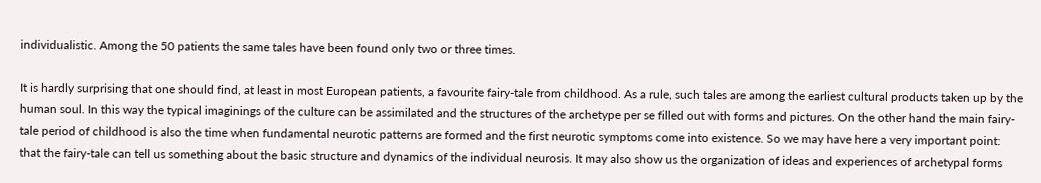individualistic. Among the 50 patients the same tales have been found only two or three times.

It is hardly surprising that one should find, at least in most European patients, a favourite fairy-tale from childhood. As a rule, such tales are among the earliest cultural products taken up by the human soul. In this way the typical imaginings of the culture can be assimilated and the structures of the archetype per se filled out with forms and pictures. On the other hand the main fairy-tale period of childhood is also the time when fundamental neurotic patterns are formed and the first neurotic symptoms come into existence. So we may have here a very important point: that the fairy-tale can tell us something about the basic structure and dynamics of the individual neurosis. It may also show us the organization of ideas and experiences of archetypal forms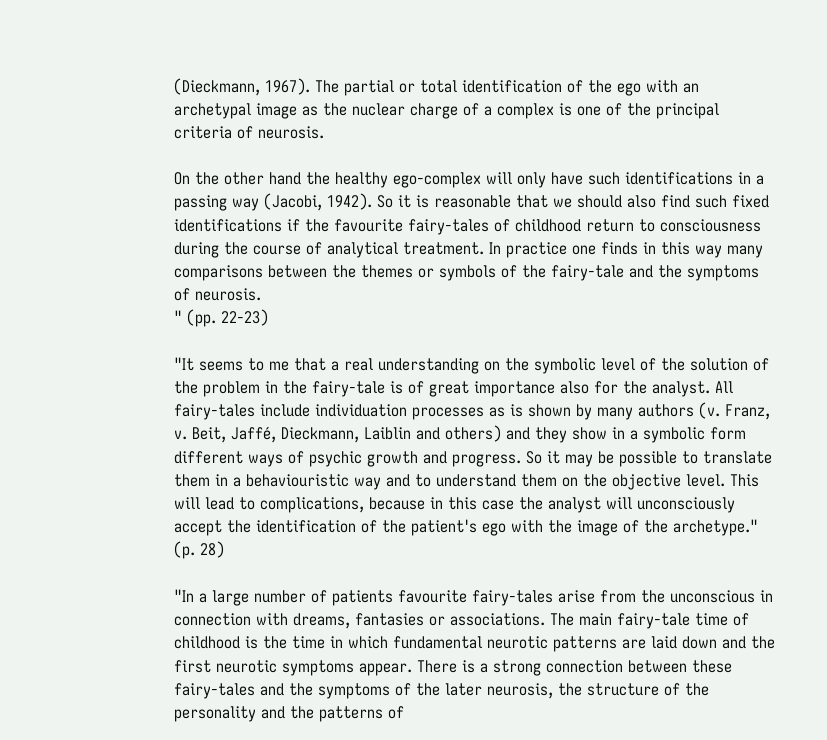(Dieckmann, 1967). The partial or total identification of the ego with an archetypal image as the nuclear charge of a complex is one of the principal criteria of neurosis.

On the other hand the healthy ego-complex will only have such identifications in a passing way (Jacobi, 1942). So it is reasonable that we should also find such fixed identifications if the favourite fairy-tales of childhood return to consciousness during the course of analytical treatment. In practice one finds in this way many comparisons between the themes or symbols of the fairy-tale and the symptoms of neurosis.
" (pp. 22-23)

"It seems to me that a real understanding on the symbolic level of the solution of the problem in the fairy-tale is of great importance also for the analyst. All fairy-tales include individuation processes as is shown by many authors (v. Franz, v. Beit, Jaffé, Dieckmann, Laiblin and others) and they show in a symbolic form different ways of psychic growth and progress. So it may be possible to translate them in a behaviouristic way and to understand them on the objective level. This will lead to complications, because in this case the analyst will unconsciously accept the identification of the patient's ego with the image of the archetype." (p. 28)

"In a large number of patients favourite fairy-tales arise from the unconscious in connection with dreams, fantasies or associations. The main fairy-tale time of childhood is the time in which fundamental neurotic patterns are laid down and the first neurotic symptoms appear. There is a strong connection between these fairy-tales and the symptoms of the later neurosis, the structure of the personality and the patterns of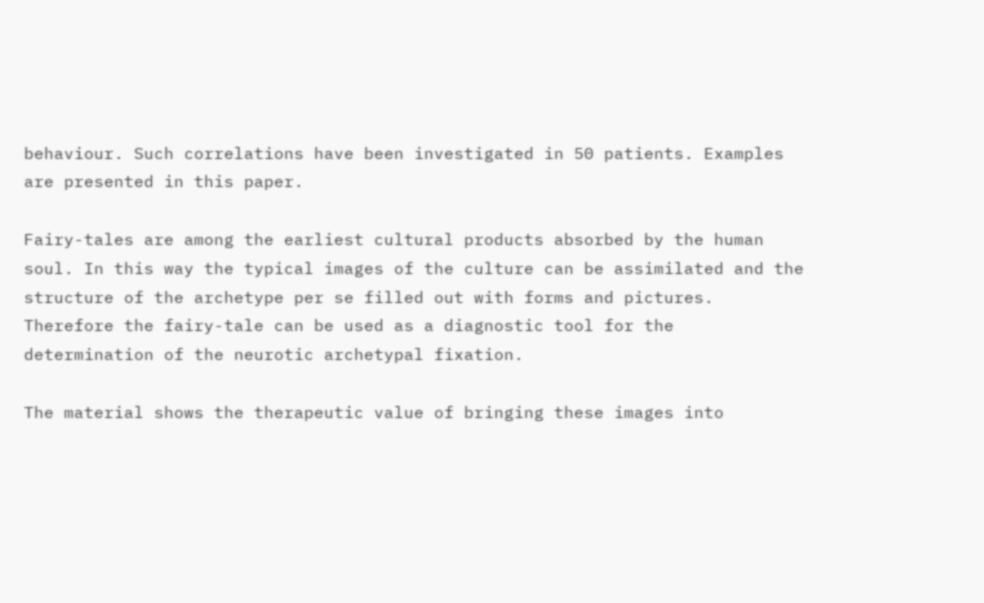behaviour. Such correlations have been investigated in 50 patients. Examples are presented in this paper.

Fairy-tales are among the earliest cultural products absorbed by the human soul. In this way the typical images of the culture can be assimilated and the structure of the archetype per se filled out with forms and pictures. Therefore the fairy-tale can be used as a diagnostic tool for the determination of the neurotic archetypal fixation.

The material shows the therapeutic value of bringing these images into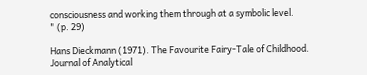consciousness and working them through at a symbolic level.
" (p. 29)

Hans Dieckmann (1971). The Favourite Fairy-Tale of Childhood. Journal of Analytical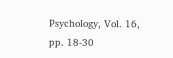Psychology, Vol. 16, pp. 18-30